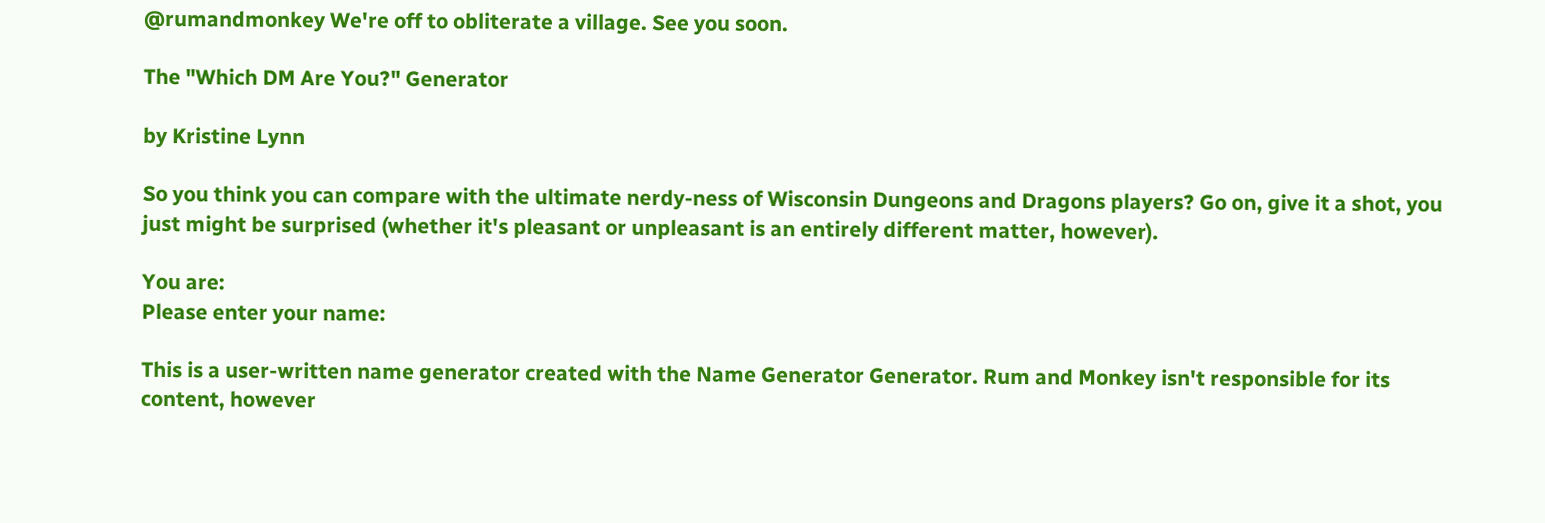@rumandmonkey We're off to obliterate a village. See you soon.

The "Which DM Are You?" Generator

by Kristine Lynn

So you think you can compare with the ultimate nerdy-ness of Wisconsin Dungeons and Dragons players? Go on, give it a shot, you just might be surprised (whether it's pleasant or unpleasant is an entirely different matter, however).

You are:
Please enter your name:

This is a user-written name generator created with the Name Generator Generator. Rum and Monkey isn't responsible for its content, however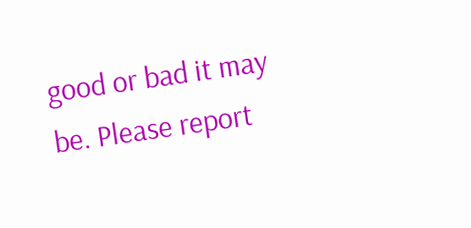good or bad it may be. Please report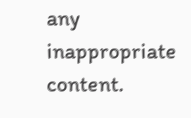any inappropriate content.